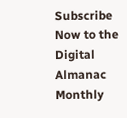Subscribe Now to the Digital Almanac Monthly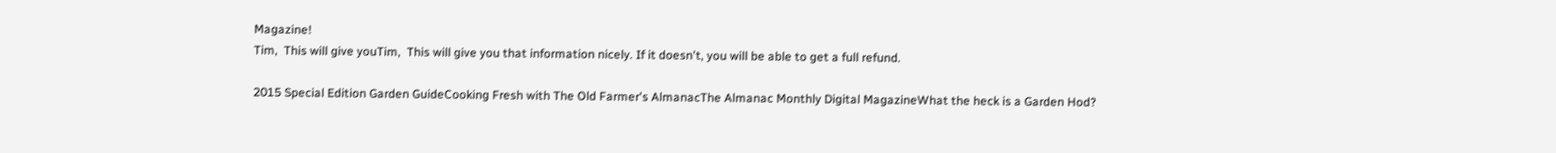Magazine!
Tim,  This will give youTim,  This will give you that information nicely. If it doesn't, you will be able to get a full refund.

2015 Special Edition Garden GuideCooking Fresh with The Old Farmer's AlmanacThe Almanac Monthly Digital MagazineWhat the heck is a Garden Hod?